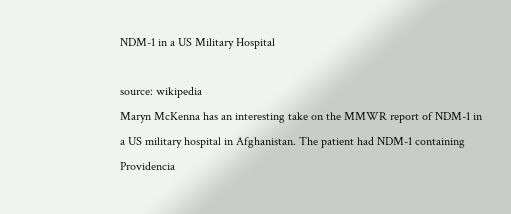NDM-1 in a US Military Hospital

source: wikipedia
Maryn McKenna has an interesting take on the MMWR report of NDM-1 in a US military hospital in Afghanistan. The patient had NDM-1 containing Providencia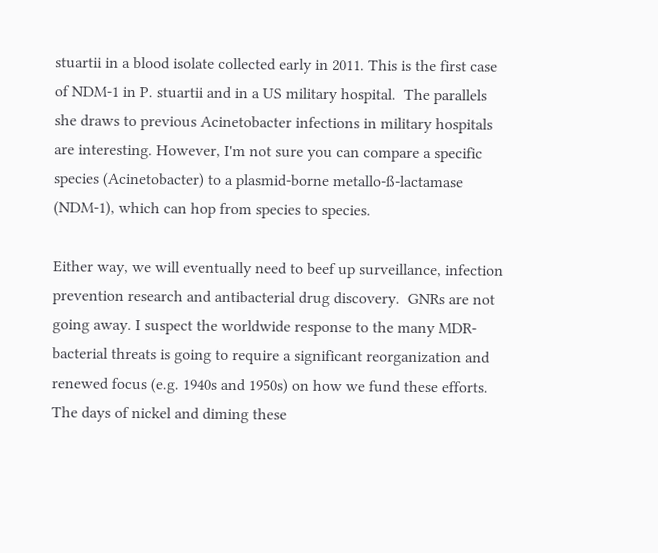stuartii in a blood isolate collected early in 2011. This is the first case of NDM-1 in P. stuartii and in a US military hospital.  The parallels she draws to previous Acinetobacter infections in military hospitals are interesting. However, I'm not sure you can compare a specific species (Acinetobacter) to a plasmid-borne metallo-ß-lactamase (NDM-1), which can hop from species to species.

Either way, we will eventually need to beef up surveillance, infection prevention research and antibacterial drug discovery.  GNRs are not going away. I suspect the worldwide response to the many MDR-bacterial threats is going to require a significant reorganization and renewed focus (e.g. 1940s and 1950s) on how we fund these efforts. The days of nickel and diming these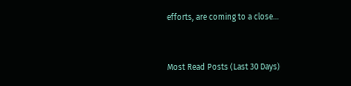efforts, are coming to a close...


Most Read Posts (Last 30 Days)